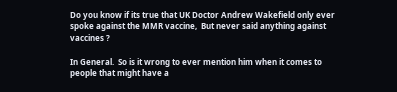Do you know if its true that UK Doctor Andrew Wakefield only ever spoke against the MMR vaccine,  But never said anything against vaccines ?

In General.  So is it wrong to ever mention him when it comes to people that might have a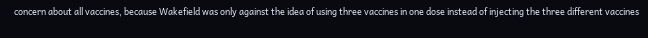concern about all vaccines, because Wakefield was only against the idea of using three vaccines in one dose instead of injecting the three different vaccines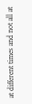at different times and not all at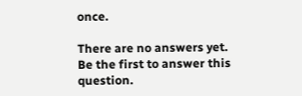once.

There are no answers yet.
Be the first to answer this question.